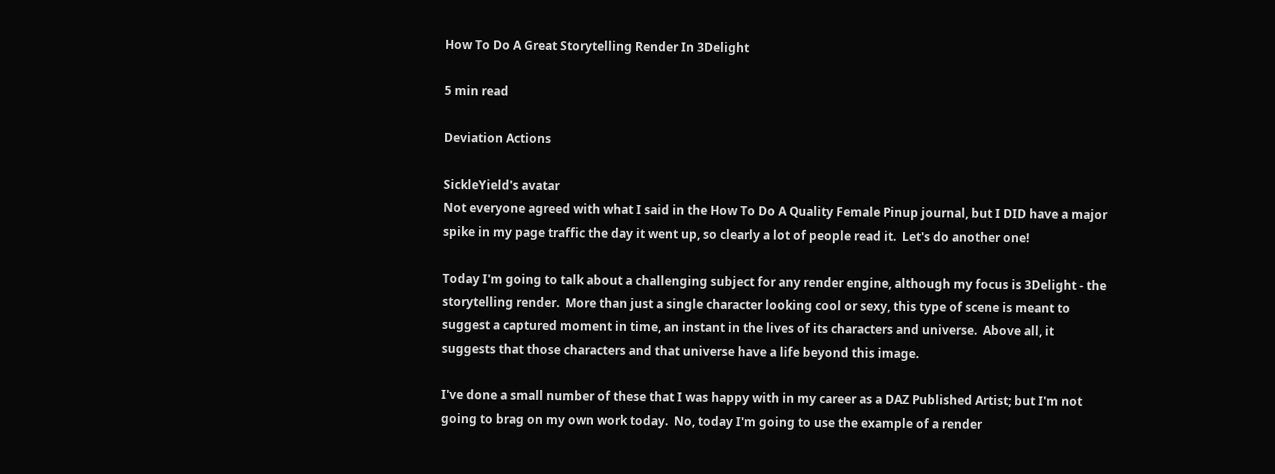How To Do A Great Storytelling Render In 3Delight

5 min read

Deviation Actions

SickleYield's avatar
Not everyone agreed with what I said in the How To Do A Quality Female Pinup journal, but I DID have a major spike in my page traffic the day it went up, so clearly a lot of people read it.  Let's do another one!

Today I'm going to talk about a challenging subject for any render engine, although my focus is 3Delight - the storytelling render.  More than just a single character looking cool or sexy, this type of scene is meant to suggest a captured moment in time, an instant in the lives of its characters and universe.  Above all, it suggests that those characters and that universe have a life beyond this image.

I've done a small number of these that I was happy with in my career as a DAZ Published Artist; but I'm not going to brag on my own work today.  No, today I'm going to use the example of a render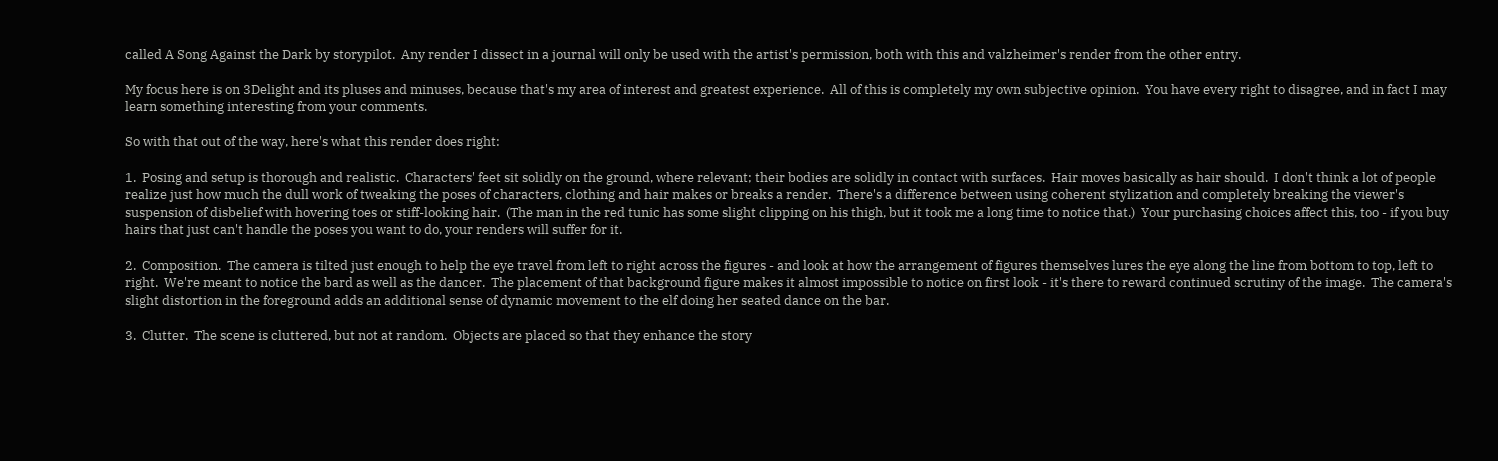called A Song Against the Dark by storypilot.  Any render I dissect in a journal will only be used with the artist's permission, both with this and valzheimer's render from the other entry.

My focus here is on 3Delight and its pluses and minuses, because that's my area of interest and greatest experience.  All of this is completely my own subjective opinion.  You have every right to disagree, and in fact I may learn something interesting from your comments.

So with that out of the way, here's what this render does right:

1.  Posing and setup is thorough and realistic.  Characters' feet sit solidly on the ground, where relevant; their bodies are solidly in contact with surfaces.  Hair moves basically as hair should.  I don't think a lot of people realize just how much the dull work of tweaking the poses of characters, clothing and hair makes or breaks a render.  There's a difference between using coherent stylization and completely breaking the viewer's suspension of disbelief with hovering toes or stiff-looking hair.  (The man in the red tunic has some slight clipping on his thigh, but it took me a long time to notice that.)  Your purchasing choices affect this, too - if you buy hairs that just can't handle the poses you want to do, your renders will suffer for it.

2.  Composition.  The camera is tilted just enough to help the eye travel from left to right across the figures - and look at how the arrangement of figures themselves lures the eye along the line from bottom to top, left to right.  We're meant to notice the bard as well as the dancer.  The placement of that background figure makes it almost impossible to notice on first look - it's there to reward continued scrutiny of the image.  The camera's slight distortion in the foreground adds an additional sense of dynamic movement to the elf doing her seated dance on the bar.

3.  Clutter.  The scene is cluttered, but not at random.  Objects are placed so that they enhance the story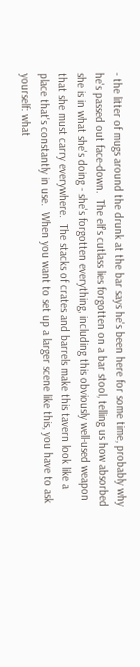- the litter of mugs around the drunk at the bar says he's been here for some time, probably why he's passed out face-down.  The elf's cutlass lies forgotten on a bar stool, telling us how absorbed she is in what she's doing - she's forgotten everything, including this obviously well-used weapon that she must carry everywhere.  The stacks of crates and barrels make this tavern look like a place that's constantly in use.  When you want to set up a larger scene like this, you have to ask yourself: what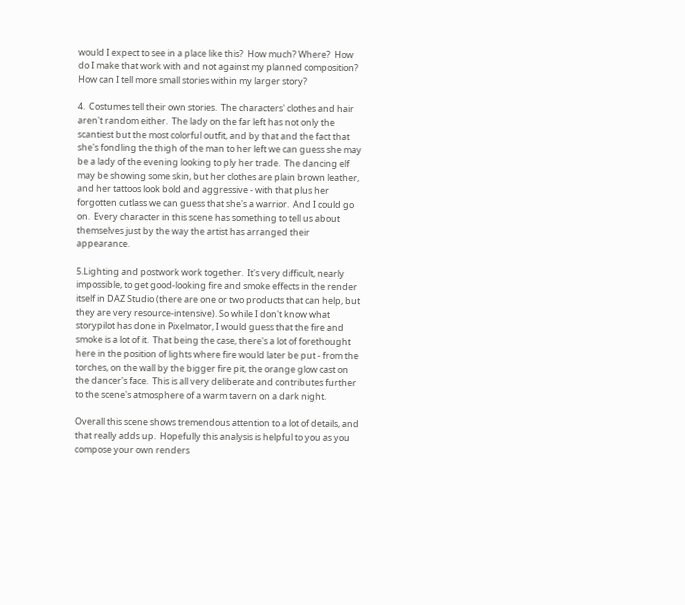would I expect to see in a place like this?  How much? Where?  How do I make that work with and not against my planned composition?  How can I tell more small stories within my larger story?

4.  Costumes tell their own stories.  The characters' clothes and hair aren't random either.  The lady on the far left has not only the scantiest but the most colorful outfit, and by that and the fact that she's fondling the thigh of the man to her left we can guess she may be a lady of the evening looking to ply her trade.  The dancing elf may be showing some skin, but her clothes are plain brown leather, and her tattoos look bold and aggressive - with that plus her forgotten cutlass we can guess that she's a warrior.  And I could go on.  Every character in this scene has something to tell us about themselves just by the way the artist has arranged their appearance.

5.Lighting and postwork work together.  It's very difficult, nearly impossible, to get good-looking fire and smoke effects in the render itself in DAZ Studio (there are one or two products that can help, but they are very resource-intensive). So while I don't know what storypilot has done in Pixelmator, I would guess that the fire and smoke is a lot of it.  That being the case, there's a lot of forethought here in the position of lights where fire would later be put - from the torches, on the wall by the bigger fire pit, the orange glow cast on the dancer's face.  This is all very deliberate and contributes further to the scene's atmosphere of a warm tavern on a dark night.

Overall this scene shows tremendous attention to a lot of details, and that really adds up.  Hopefully this analysis is helpful to you as you compose your own renders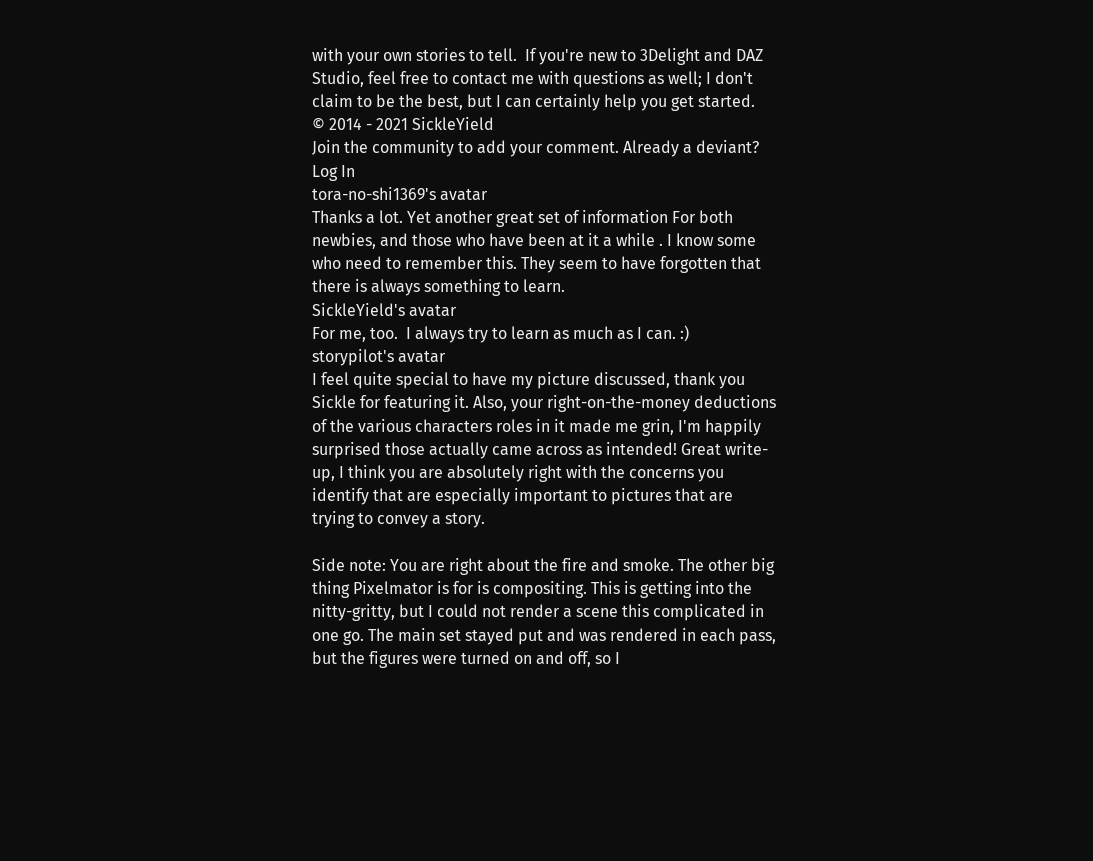with your own stories to tell.  If you're new to 3Delight and DAZ Studio, feel free to contact me with questions as well; I don't claim to be the best, but I can certainly help you get started.
© 2014 - 2021 SickleYield
Join the community to add your comment. Already a deviant? Log In
tora-no-shi1369's avatar
Thanks a lot. Yet another great set of information For both newbies, and those who have been at it a while . I know some who need to remember this. They seem to have forgotten that there is always something to learn.
SickleYield's avatar
For me, too.  I always try to learn as much as I can. :)
storypilot's avatar
I feel quite special to have my picture discussed, thank you Sickle for featuring it. Also, your right-on-the-money deductions of the various characters roles in it made me grin, I'm happily surprised those actually came across as intended! Great write-up, I think you are absolutely right with the concerns you identify that are especially important to pictures that are trying to convey a story.

Side note: You are right about the fire and smoke. The other big thing Pixelmator is for is compositing. This is getting into the nitty-gritty, but I could not render a scene this complicated in one go. The main set stayed put and was rendered in each pass, but the figures were turned on and off, so I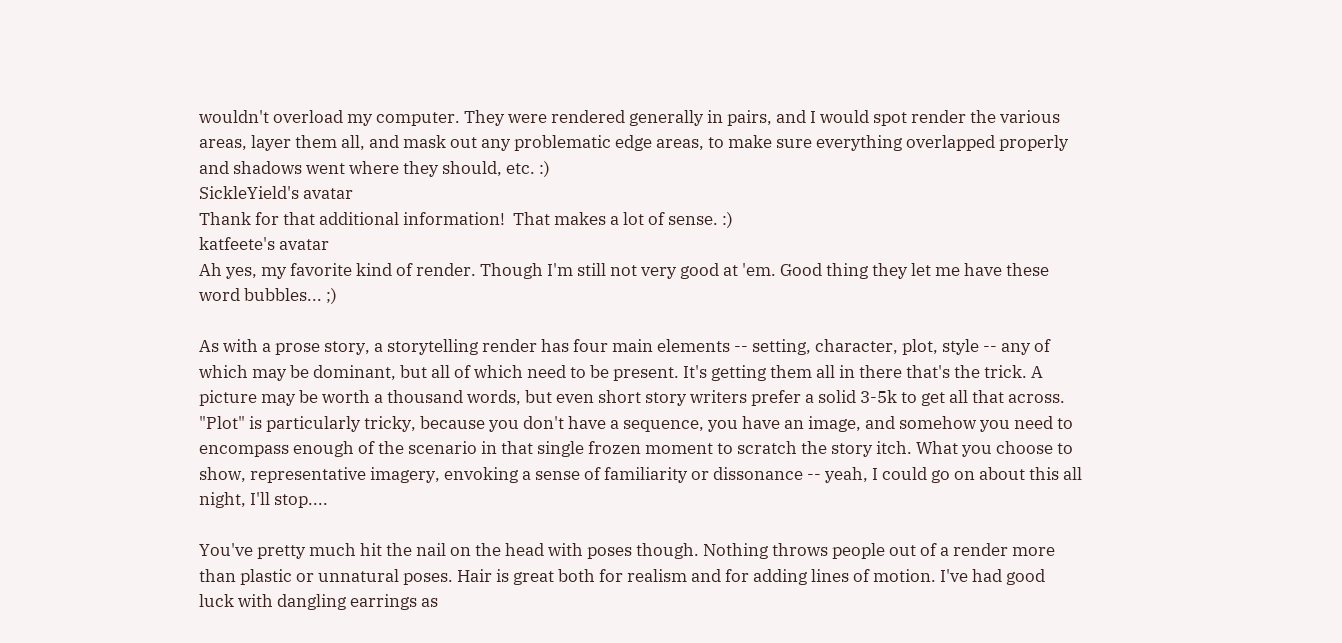wouldn't overload my computer. They were rendered generally in pairs, and I would spot render the various areas, layer them all, and mask out any problematic edge areas, to make sure everything overlapped properly and shadows went where they should, etc. :)
SickleYield's avatar
Thank for that additional information!  That makes a lot of sense. :)
katfeete's avatar
Ah yes, my favorite kind of render. Though I'm still not very good at 'em. Good thing they let me have these word bubbles... ;)

As with a prose story, a storytelling render has four main elements -- setting, character, plot, style -- any of which may be dominant, but all of which need to be present. It's getting them all in there that's the trick. A picture may be worth a thousand words, but even short story writers prefer a solid 3-5k to get all that across. "Plot" is particularly tricky, because you don't have a sequence, you have an image, and somehow you need to encompass enough of the scenario in that single frozen moment to scratch the story itch. What you choose to show, representative imagery, envoking a sense of familiarity or dissonance -- yeah, I could go on about this all night, I'll stop....

You've pretty much hit the nail on the head with poses though. Nothing throws people out of a render more than plastic or unnatural poses. Hair is great both for realism and for adding lines of motion. I've had good luck with dangling earrings as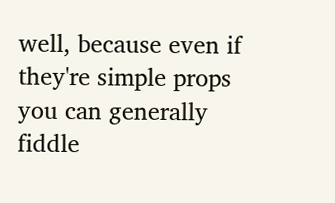well, because even if they're simple props you can generally fiddle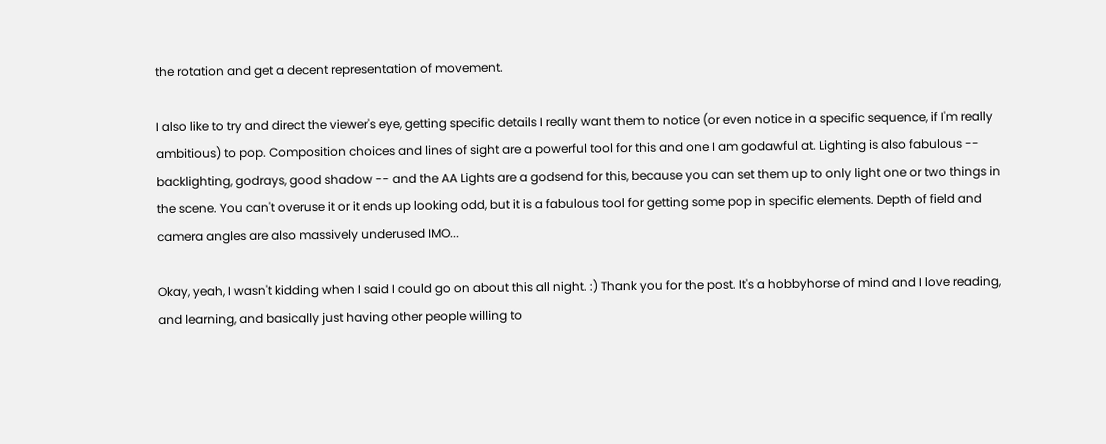the rotation and get a decent representation of movement.

I also like to try and direct the viewer's eye, getting specific details I really want them to notice (or even notice in a specific sequence, if I'm really ambitious) to pop. Composition choices and lines of sight are a powerful tool for this and one I am godawful at. Lighting is also fabulous -- backlighting, godrays, good shadow -- and the AA Lights are a godsend for this, because you can set them up to only light one or two things in the scene. You can't overuse it or it ends up looking odd, but it is a fabulous tool for getting some pop in specific elements. Depth of field and camera angles are also massively underused IMO...

Okay, yeah, I wasn't kidding when I said I could go on about this all night. :) Thank you for the post. It's a hobbyhorse of mind and I love reading, and learning, and basically just having other people willing to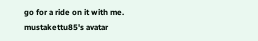go for a ride on it with me.
mustakettu85's avatar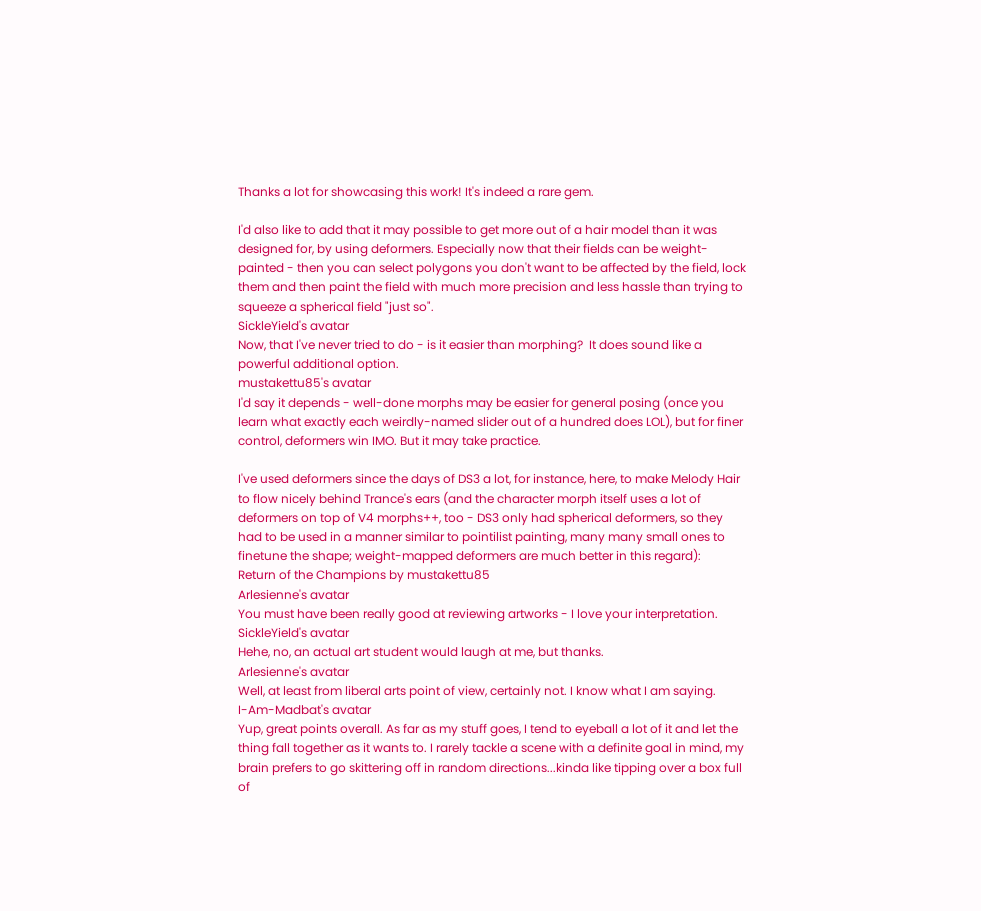Thanks a lot for showcasing this work! It's indeed a rare gem.

I'd also like to add that it may possible to get more out of a hair model than it was designed for, by using deformers. Especially now that their fields can be weight-painted - then you can select polygons you don't want to be affected by the field, lock them and then paint the field with much more precision and less hassle than trying to squeeze a spherical field "just so".
SickleYield's avatar
Now, that I've never tried to do - is it easier than morphing?  It does sound like a powerful additional option.
mustakettu85's avatar
I'd say it depends - well-done morphs may be easier for general posing (once you learn what exactly each weirdly-named slider out of a hundred does LOL), but for finer control, deformers win IMO. But it may take practice.

I've used deformers since the days of DS3 a lot, for instance, here, to make Melody Hair to flow nicely behind Trance's ears (and the character morph itself uses a lot of deformers on top of V4 morphs++, too - DS3 only had spherical deformers, so they had to be used in a manner similar to pointilist painting, many many small ones to finetune the shape; weight-mapped deformers are much better in this regard):
Return of the Champions by mustakettu85
Arlesienne's avatar
You must have been really good at reviewing artworks - I love your interpretation.
SickleYield's avatar
Hehe, no, an actual art student would laugh at me, but thanks.
Arlesienne's avatar
Well, at least from liberal arts point of view, certainly not. I know what I am saying.
I-Am-Madbat's avatar
Yup, great points overall. As far as my stuff goes, I tend to eyeball a lot of it and let the thing fall together as it wants to. I rarely tackle a scene with a definite goal in mind, my brain prefers to go skittering off in random directions...kinda like tipping over a box full of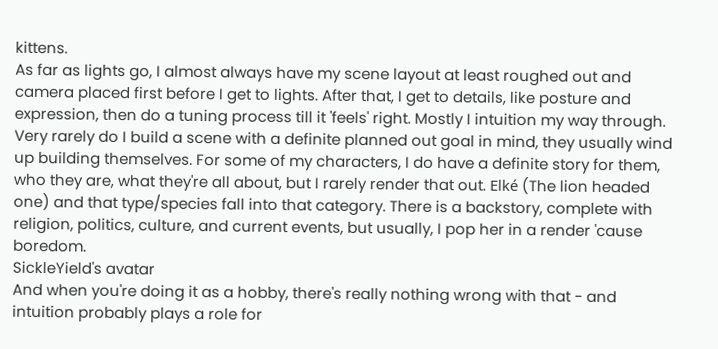kittens.
As far as lights go, I almost always have my scene layout at least roughed out and camera placed first before I get to lights. After that, I get to details, like posture and expression, then do a tuning process till it 'feels' right. Mostly I intuition my way through. Very rarely do I build a scene with a definite planned out goal in mind, they usually wind up building themselves. For some of my characters, I do have a definite story for them, who they are, what they're all about, but I rarely render that out. Elké (The lion headed one) and that type/species fall into that category. There is a backstory, complete with religion, politics, culture, and current events, but usually, I pop her in a render 'cause boredom.
SickleYield's avatar
And when you're doing it as a hobby, there's really nothing wrong with that - and intuition probably plays a role for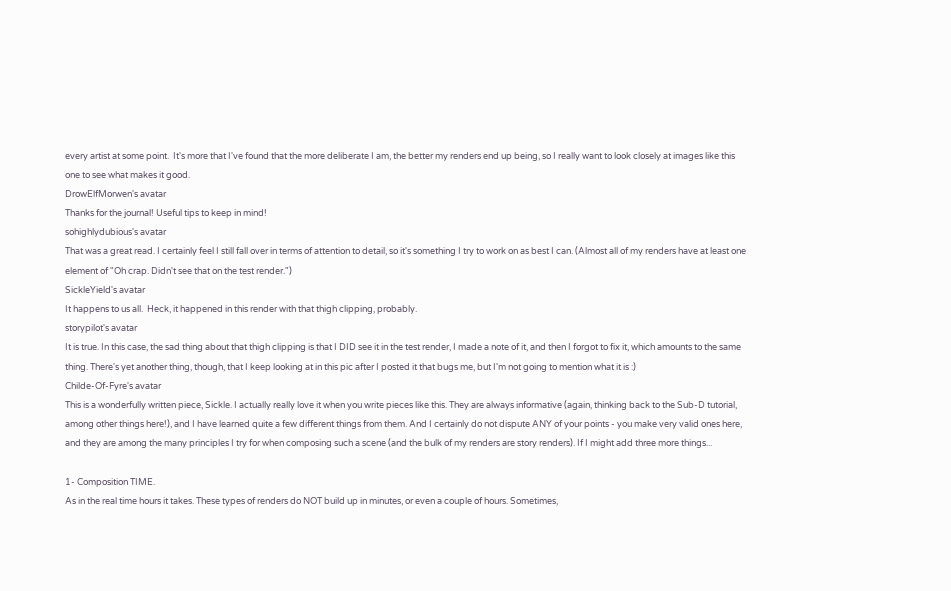every artist at some point.  It's more that I've found that the more deliberate I am, the better my renders end up being, so I really want to look closely at images like this one to see what makes it good.
DrowElfMorwen's avatar
Thanks for the journal! Useful tips to keep in mind!
sohighlydubious's avatar
That was a great read. I certainly feel I still fall over in terms of attention to detail, so it's something I try to work on as best I can. (Almost all of my renders have at least one element of "Oh crap. Didn't see that on the test render.")
SickleYield's avatar
It happens to us all.  Heck, it happened in this render with that thigh clipping, probably.
storypilot's avatar
It is true. In this case, the sad thing about that thigh clipping is that I DID see it in the test render, I made a note of it, and then I forgot to fix it, which amounts to the same thing. There's yet another thing, though, that I keep looking at in this pic after I posted it that bugs me, but I'm not going to mention what it is :)
Childe-Of-Fyre's avatar
This is a wonderfully written piece, Sickle. I actually really love it when you write pieces like this. They are always informative (again, thinking back to the Sub-D tutorial, among other things here!), and I have learned quite a few different things from them. And I certainly do not dispute ANY of your points - you make very valid ones here, and they are among the many principles I try for when composing such a scene (and the bulk of my renders are story renders). If I might add three more things...

1- Composition TIME.
As in the real time hours it takes. These types of renders do NOT build up in minutes, or even a couple of hours. Sometimes,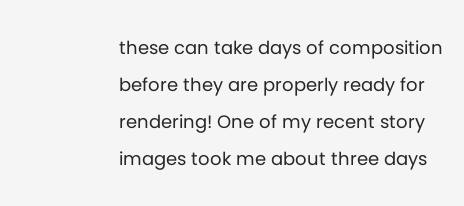these can take days of composition before they are properly ready for rendering! One of my recent story images took me about three days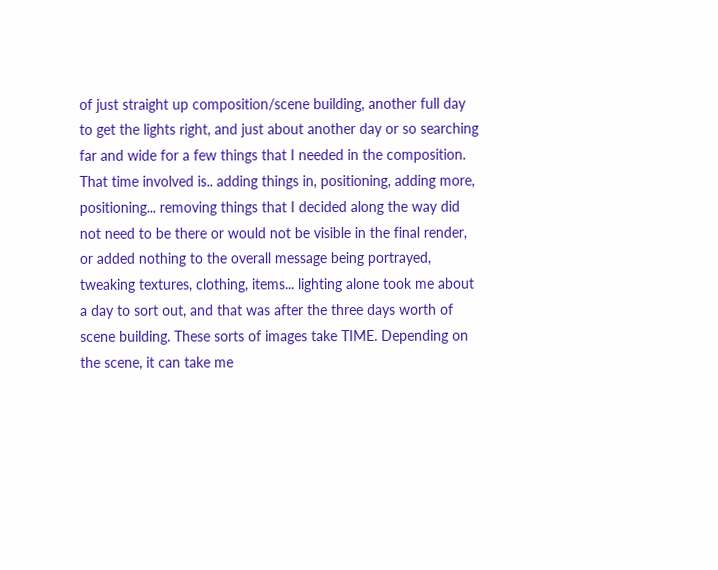of just straight up composition/scene building, another full day to get the lights right, and just about another day or so searching far and wide for a few things that I needed in the composition. That time involved is.. adding things in, positioning, adding more, positioning... removing things that I decided along the way did not need to be there or would not be visible in the final render, or added nothing to the overall message being portrayed, tweaking textures, clothing, items... lighting alone took me about a day to sort out, and that was after the three days worth of scene building. These sorts of images take TIME. Depending on the scene, it can take me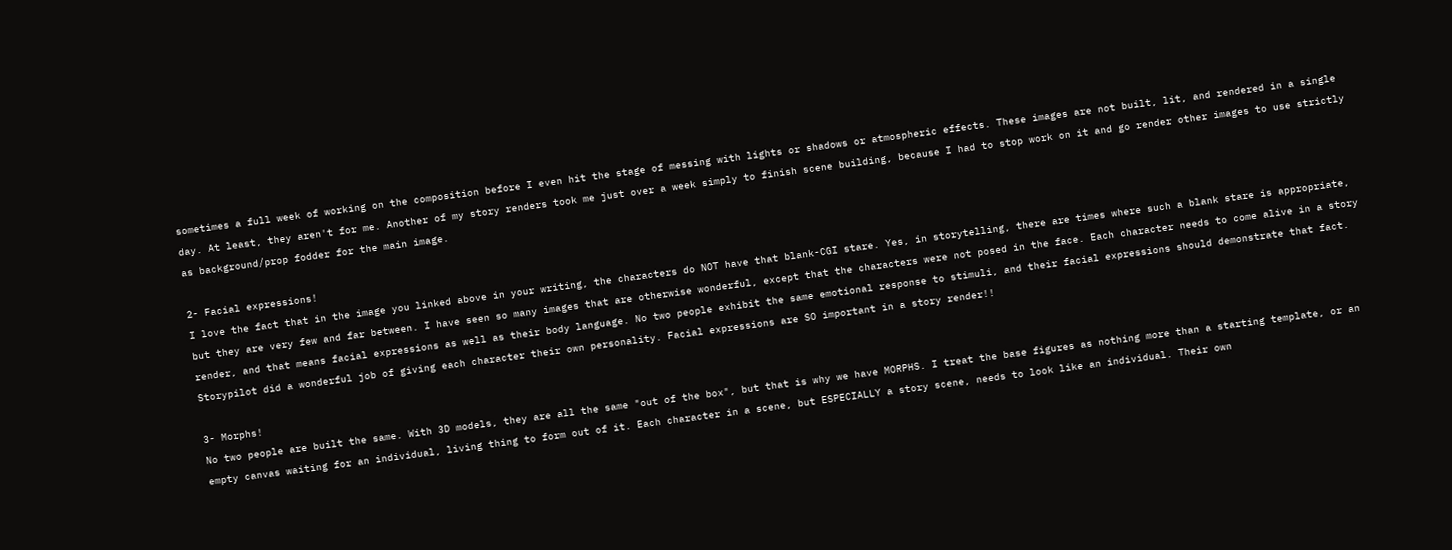sometimes a full week of working on the composition before I even hit the stage of messing with lights or shadows or atmospheric effects. These images are not built, lit, and rendered in a single day. At least, they aren't for me. Another of my story renders took me just over a week simply to finish scene building, because I had to stop work on it and go render other images to use strictly as background/prop fodder for the main image.

2- Facial expressions!
I love the fact that in the image you linked above in your writing, the characters do NOT have that blank-CGI stare. Yes, in storytelling, there are times where such a blank stare is appropriate, but they are very few and far between. I have seen so many images that are otherwise wonderful, except that the characters were not posed in the face. Each character needs to come alive in a story render, and that means facial expressions as well as their body language. No two people exhibit the same emotional response to stimuli, and their facial expressions should demonstrate that fact. Storypilot did a wonderful job of giving each character their own personality. Facial expressions are SO important in a story render!!

3- Morphs!
No two people are built the same. With 3D models, they are all the same "out of the box", but that is why we have MORPHS. I treat the base figures as nothing more than a starting template, or an empty canvas waiting for an individual, living thing to form out of it. Each character in a scene, but ESPECIALLY a story scene, needs to look like an individual. Their own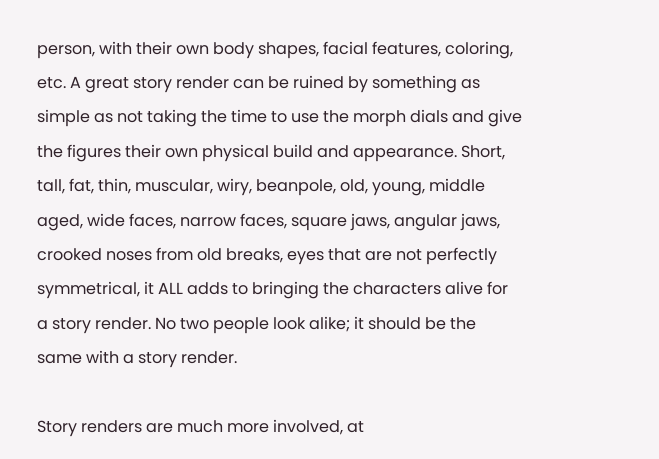person, with their own body shapes, facial features, coloring, etc. A great story render can be ruined by something as simple as not taking the time to use the morph dials and give the figures their own physical build and appearance. Short, tall, fat, thin, muscular, wiry, beanpole, old, young, middle aged, wide faces, narrow faces, square jaws, angular jaws, crooked noses from old breaks, eyes that are not perfectly symmetrical, it ALL adds to bringing the characters alive for a story render. No two people look alike; it should be the same with a story render.

Story renders are much more involved, at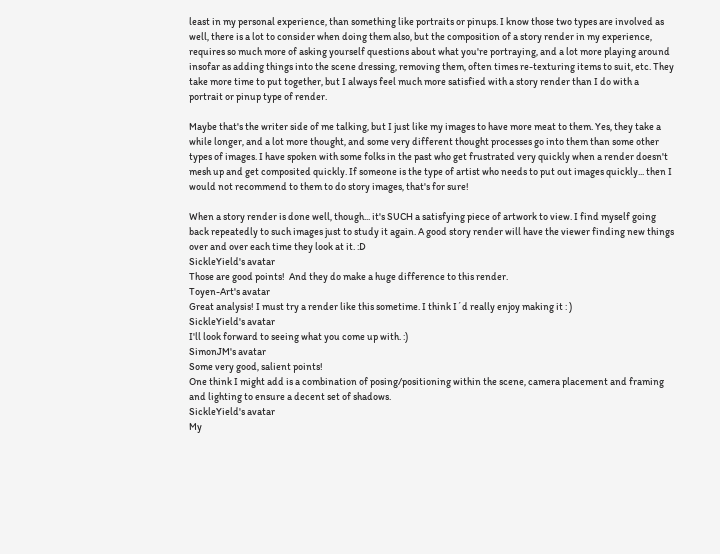least in my personal experience, than something like portraits or pinups. I know those two types are involved as well, there is a lot to consider when doing them also, but the composition of a story render in my experience, requires so much more of asking yourself questions about what you're portraying, and a lot more playing around insofar as adding things into the scene dressing, removing them, often times re-texturing items to suit, etc. They take more time to put together, but I always feel much more satisfied with a story render than I do with a portrait or pinup type of render.

Maybe that's the writer side of me talking, but I just like my images to have more meat to them. Yes, they take a while longer, and a lot more thought, and some very different thought processes go into them than some other types of images. I have spoken with some folks in the past who get frustrated very quickly when a render doesn't mesh up and get composited quickly. If someone is the type of artist who needs to put out images quickly... then I would not recommend to them to do story images, that's for sure!

When a story render is done well, though... it's SUCH a satisfying piece of artwork to view. I find myself going back repeatedly to such images just to study it again. A good story render will have the viewer finding new things over and over each time they look at it. :D
SickleYield's avatar
Those are good points!  And they do make a huge difference to this render.
Toyen-Art's avatar
Great analysis! I must try a render like this sometime. I think I´d really enjoy making it : )
SickleYield's avatar
I'll look forward to seeing what you come up with. :)
SimonJM's avatar
Some very good, salient points!
One think I might add is a combination of posing/positioning within the scene, camera placement and framing and lighting to ensure a decent set of shadows.
SickleYield's avatar
My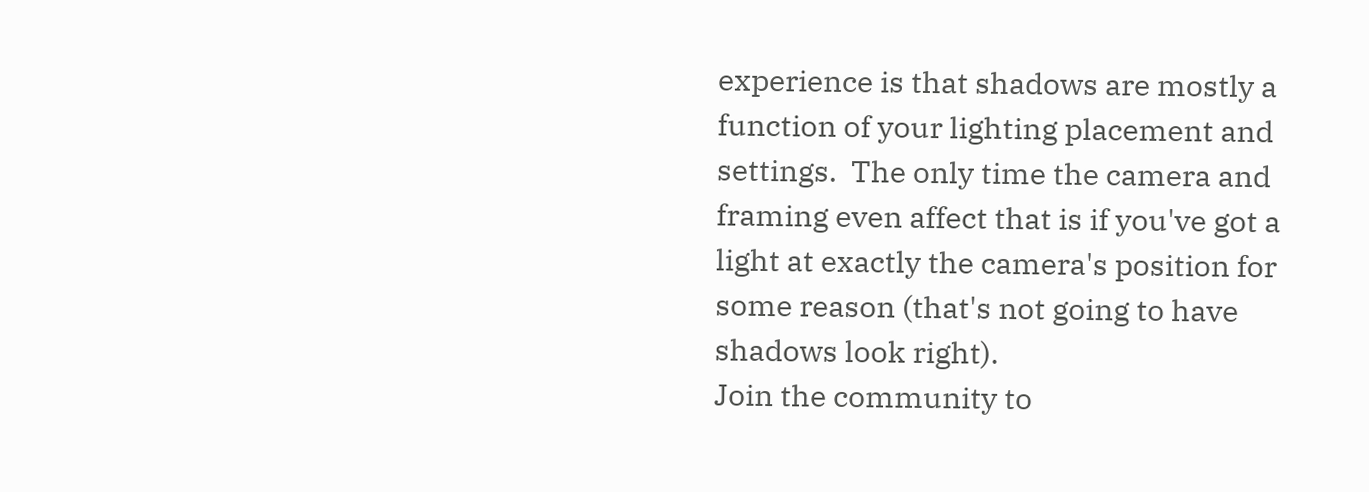experience is that shadows are mostly a function of your lighting placement and settings.  The only time the camera and framing even affect that is if you've got a light at exactly the camera's position for some reason (that's not going to have shadows look right).
Join the community to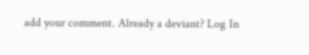add your comment. Already a deviant? Log In